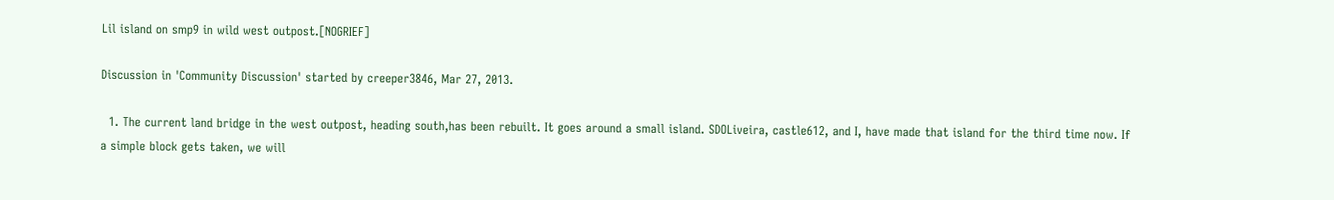Lil island on smp9 in wild west outpost.[NOGRIEF]

Discussion in 'Community Discussion' started by creeper3846, Mar 27, 2013.

  1. The current land bridge in the west outpost, heading south,has been rebuilt. It goes around a small island. SDOLiveira, castle612, and I, have made that island for the third time now. If a simple block gets taken, we will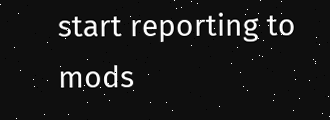start reporting to mods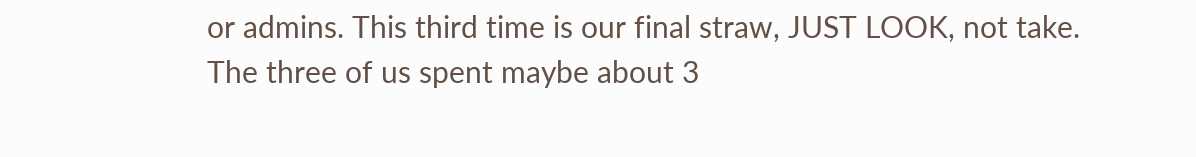or admins. This third time is our final straw, JUST LOOK, not take. The three of us spent maybe about 3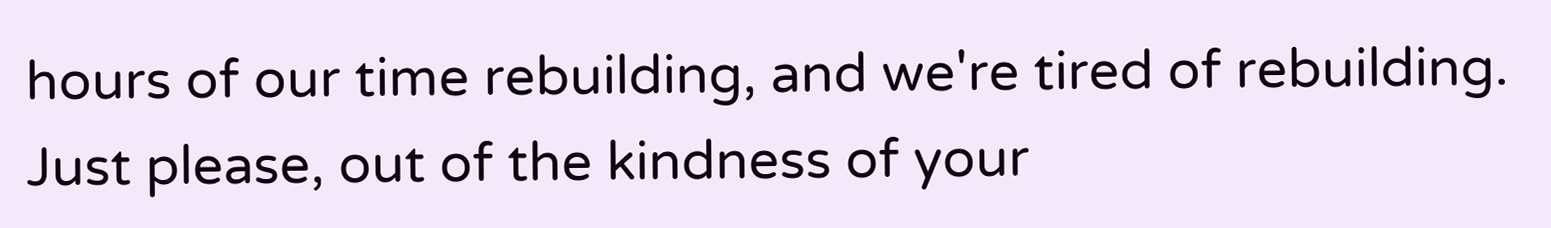hours of our time rebuilding, and we're tired of rebuilding. Just please, out of the kindness of your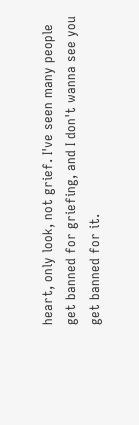heart, only look, not grief. I've seen many people get banned for griefing, and I don't wanna see you get banned for it.